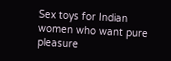Sex toys for Indian women who want pure pleasure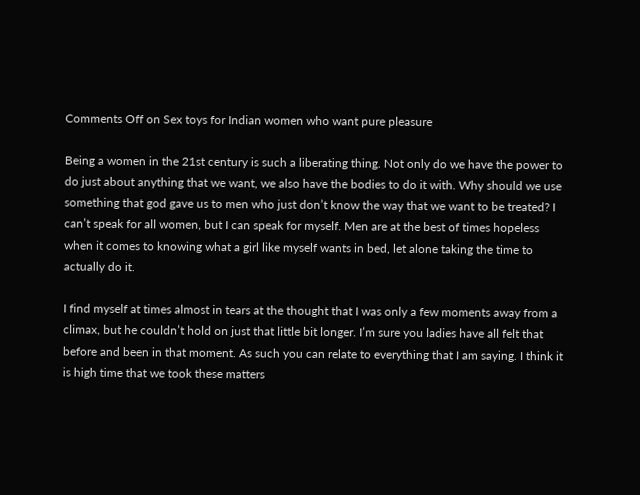Comments Off on Sex toys for Indian women who want pure pleasure

Being a women in the 21st century is such a liberating thing. Not only do we have the power to do just about anything that we want, we also have the bodies to do it with. Why should we use something that god gave us to men who just don’t know the way that we want to be treated? I can’t speak for all women, but I can speak for myself. Men are at the best of times hopeless when it comes to knowing what a girl like myself wants in bed, let alone taking the time to actually do it.

I find myself at times almost in tears at the thought that I was only a few moments away from a climax, but he couldn’t hold on just that little bit longer. I’m sure you ladies have all felt that before and been in that moment. As such you can relate to everything that I am saying. I think it is high time that we took these matters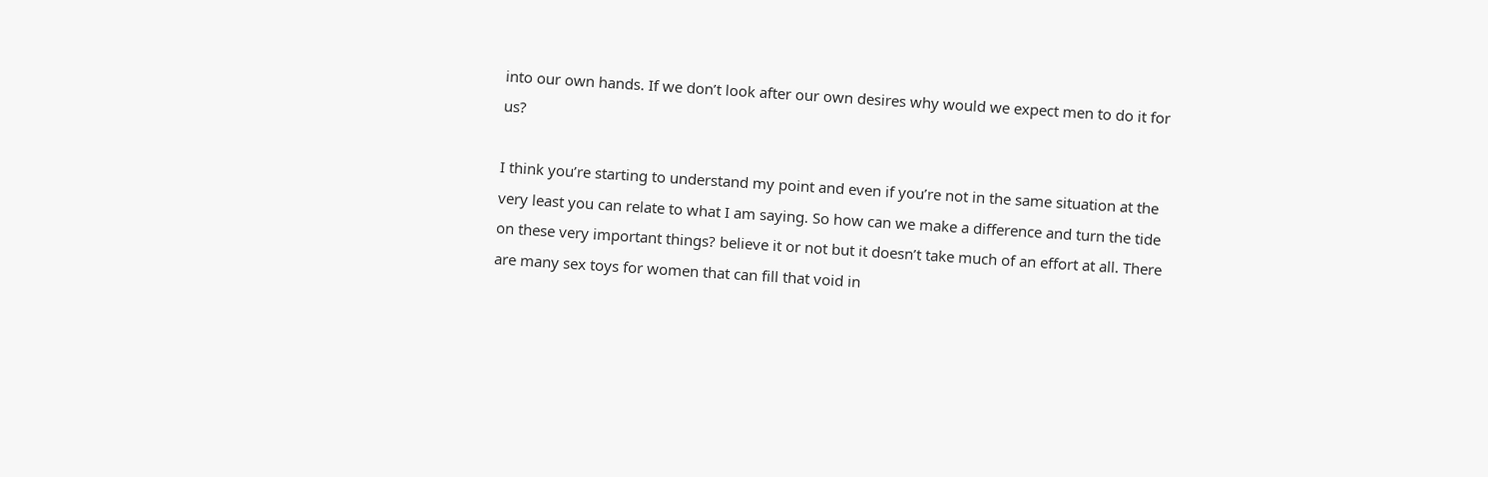into our own hands. If we don’t look after our own desires why would we expect men to do it for us?

I think you’re starting to understand my point and even if you’re not in the same situation at the very least you can relate to what I am saying. So how can we make a difference and turn the tide on these very important things? believe it or not but it doesn’t take much of an effort at all. There are many sex toys for women that can fill that void in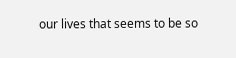our lives that seems to be so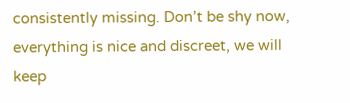consistently missing. Don’t be shy now, everything is nice and discreet, we will keep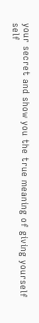your secret and show you the true meaning of giving yourself self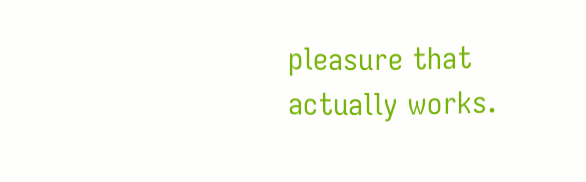pleasure that actually works.